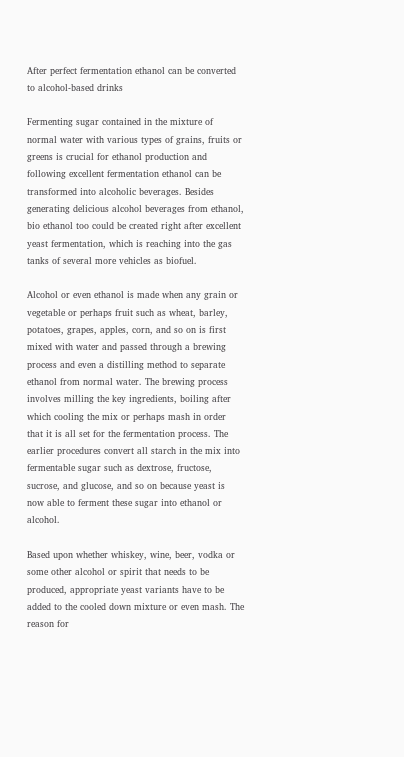After perfect fermentation ethanol can be converted to alcohol-based drinks

Fermenting sugar contained in the mixture of normal water with various types of grains, fruits or greens is crucial for ethanol production and following excellent fermentation ethanol can be transformed into alcoholic beverages. Besides generating delicious alcohol beverages from ethanol, bio ethanol too could be created right after excellent yeast fermentation, which is reaching into the gas tanks of several more vehicles as biofuel.

Alcohol or even ethanol is made when any grain or vegetable or perhaps fruit such as wheat, barley, potatoes, grapes, apples, corn, and so on is first mixed with water and passed through a brewing process and even a distilling method to separate ethanol from normal water. The brewing process involves milling the key ingredients, boiling after which cooling the mix or perhaps mash in order that it is all set for the fermentation process. The earlier procedures convert all starch in the mix into fermentable sugar such as dextrose, fructose, sucrose, and glucose, and so on because yeast is now able to ferment these sugar into ethanol or alcohol.

Based upon whether whiskey, wine, beer, vodka or some other alcohol or spirit that needs to be produced, appropriate yeast variants have to be added to the cooled down mixture or even mash. The reason for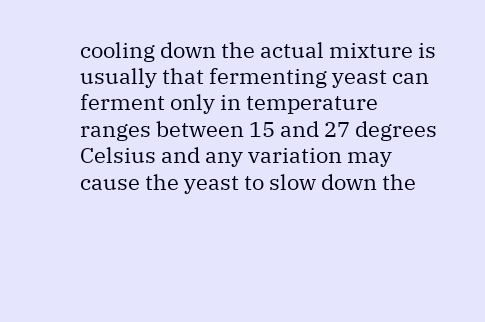cooling down the actual mixture is usually that fermenting yeast can ferment only in temperature ranges between 15 and 27 degrees Celsius and any variation may cause the yeast to slow down the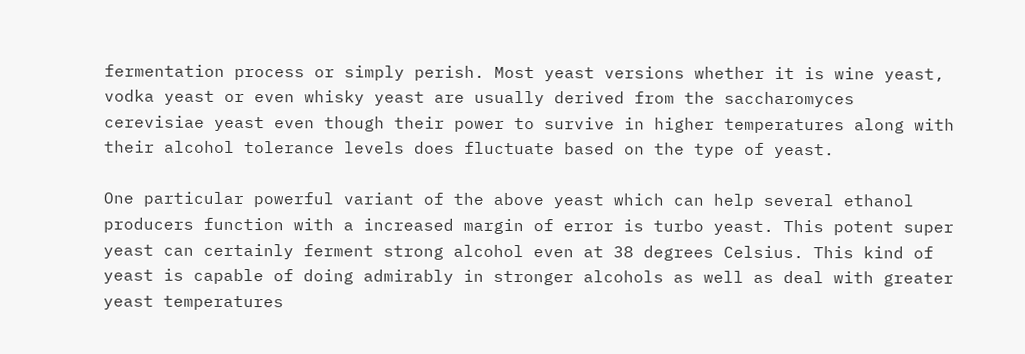fermentation process or simply perish. Most yeast versions whether it is wine yeast, vodka yeast or even whisky yeast are usually derived from the saccharomyces cerevisiae yeast even though their power to survive in higher temperatures along with their alcohol tolerance levels does fluctuate based on the type of yeast.

One particular powerful variant of the above yeast which can help several ethanol producers function with a increased margin of error is turbo yeast. This potent super yeast can certainly ferment strong alcohol even at 38 degrees Celsius. This kind of yeast is capable of doing admirably in stronger alcohols as well as deal with greater yeast temperatures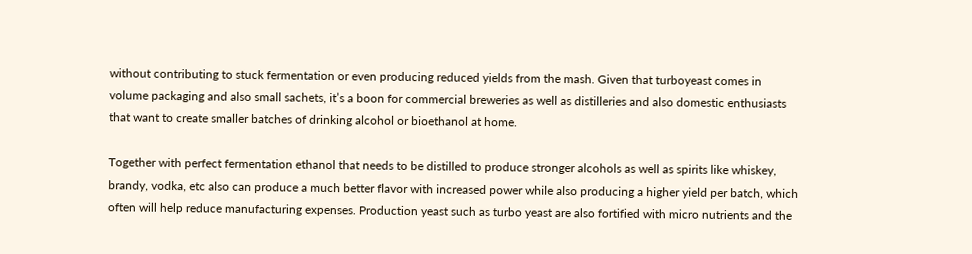without contributing to stuck fermentation or even producing reduced yields from the mash. Given that turboyeast comes in volume packaging and also small sachets, it’s a boon for commercial breweries as well as distilleries and also domestic enthusiasts that want to create smaller batches of drinking alcohol or bioethanol at home.

Together with perfect fermentation ethanol that needs to be distilled to produce stronger alcohols as well as spirits like whiskey, brandy, vodka, etc also can produce a much better flavor with increased power while also producing a higher yield per batch, which often will help reduce manufacturing expenses. Production yeast such as turbo yeast are also fortified with micro nutrients and the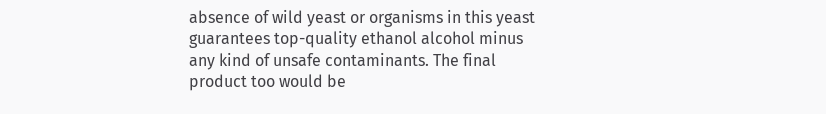absence of wild yeast or organisms in this yeast guarantees top-quality ethanol alcohol minus any kind of unsafe contaminants. The final product too would be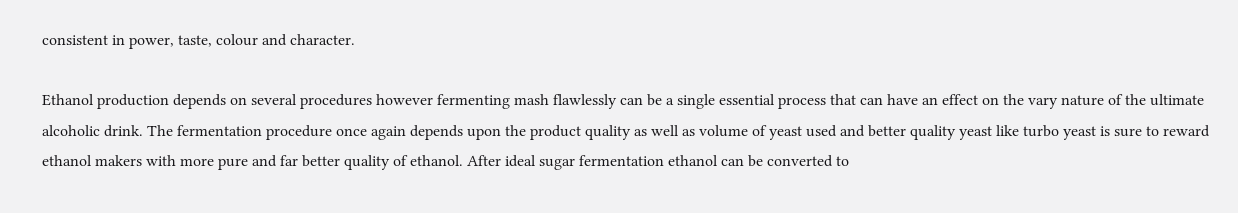consistent in power, taste, colour and character.

Ethanol production depends on several procedures however fermenting mash flawlessly can be a single essential process that can have an effect on the vary nature of the ultimate alcoholic drink. The fermentation procedure once again depends upon the product quality as well as volume of yeast used and better quality yeast like turbo yeast is sure to reward ethanol makers with more pure and far better quality of ethanol. After ideal sugar fermentation ethanol can be converted to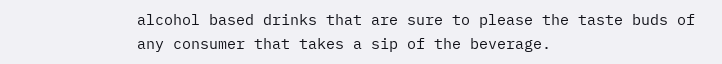alcohol based drinks that are sure to please the taste buds of any consumer that takes a sip of the beverage.